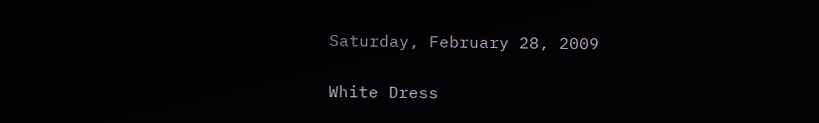Saturday, February 28, 2009

White Dress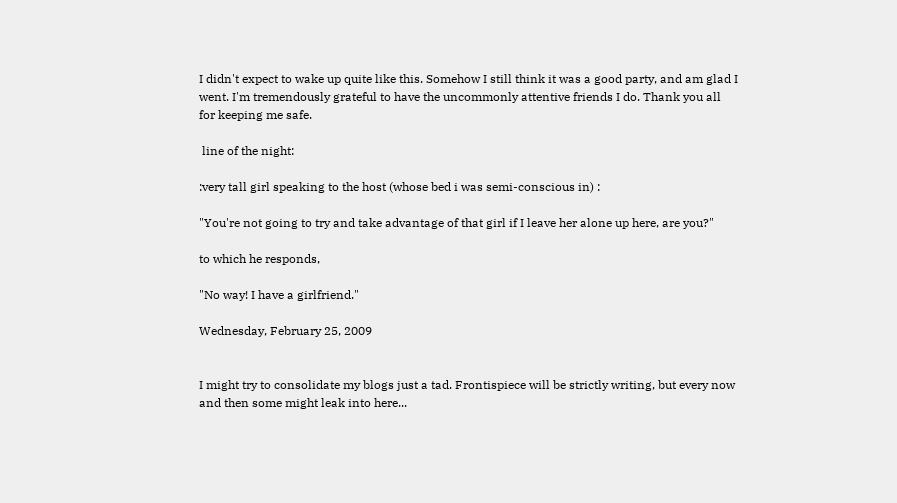I didn't expect to wake up quite like this. Somehow I still think it was a good party, and am glad I went. I'm tremendously grateful to have the uncommonly attentive friends I do. Thank you all for keeping me safe.

 line of the night:

:very tall girl speaking to the host (whose bed i was semi-conscious in) :

"You're not going to try and take advantage of that girl if I leave her alone up here, are you?"

to which he responds,

"No way! I have a girlfriend."

Wednesday, February 25, 2009


I might try to consolidate my blogs just a tad. Frontispiece will be strictly writing, but every now and then some might leak into here...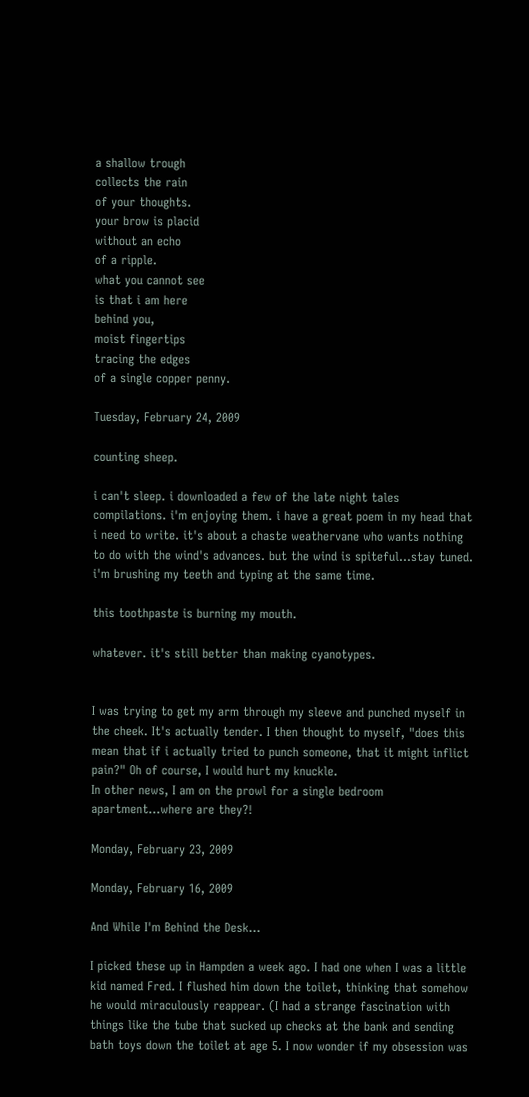a shallow trough
collects the rain
of your thoughts.
your brow is placid
without an echo
of a ripple.
what you cannot see
is that i am here
behind you,
moist fingertips
tracing the edges
of a single copper penny.

Tuesday, February 24, 2009

counting sheep.

i can't sleep. i downloaded a few of the late night tales compilations. i'm enjoying them. i have a great poem in my head that i need to write. it's about a chaste weathervane who wants nothing to do with the wind's advances. but the wind is spiteful...stay tuned. i'm brushing my teeth and typing at the same time.

this toothpaste is burning my mouth.

whatever. it's still better than making cyanotypes.


I was trying to get my arm through my sleeve and punched myself in the cheek. It's actually tender. I then thought to myself, "does this mean that if i actually tried to punch someone, that it might inflict pain?" Oh of course, I would hurt my knuckle.
In other news, I am on the prowl for a single bedroom apartment...where are they?!

Monday, February 23, 2009

Monday, February 16, 2009

And While I'm Behind the Desk...

I picked these up in Hampden a week ago. I had one when I was a little kid named Fred. I flushed him down the toilet, thinking that somehow he would miraculously reappear. (I had a strange fascination with things like the tube that sucked up checks at the bank and sending bath toys down the toilet at age 5. I now wonder if my obsession was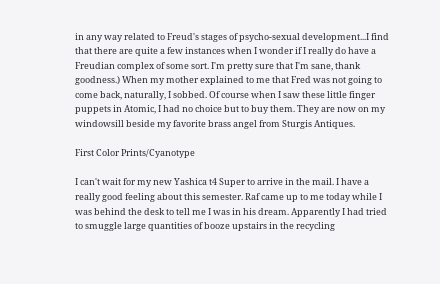in any way related to Freud's stages of psycho-sexual development...I find that there are quite a few instances when I wonder if I really do have a Freudian complex of some sort. I'm pretty sure that I'm sane, thank goodness.) When my mother explained to me that Fred was not going to come back, naturally, I sobbed. Of course when I saw these little finger puppets in Atomic, I had no choice but to buy them. They are now on my windowsill beside my favorite brass angel from Sturgis Antiques.

First Color Prints/Cyanotype

I can't wait for my new Yashica t4 Super to arrive in the mail. I have a really good feeling about this semester. Raf came up to me today while I was behind the desk to tell me I was in his dream. Apparently I had tried to smuggle large quantities of booze upstairs in the recycling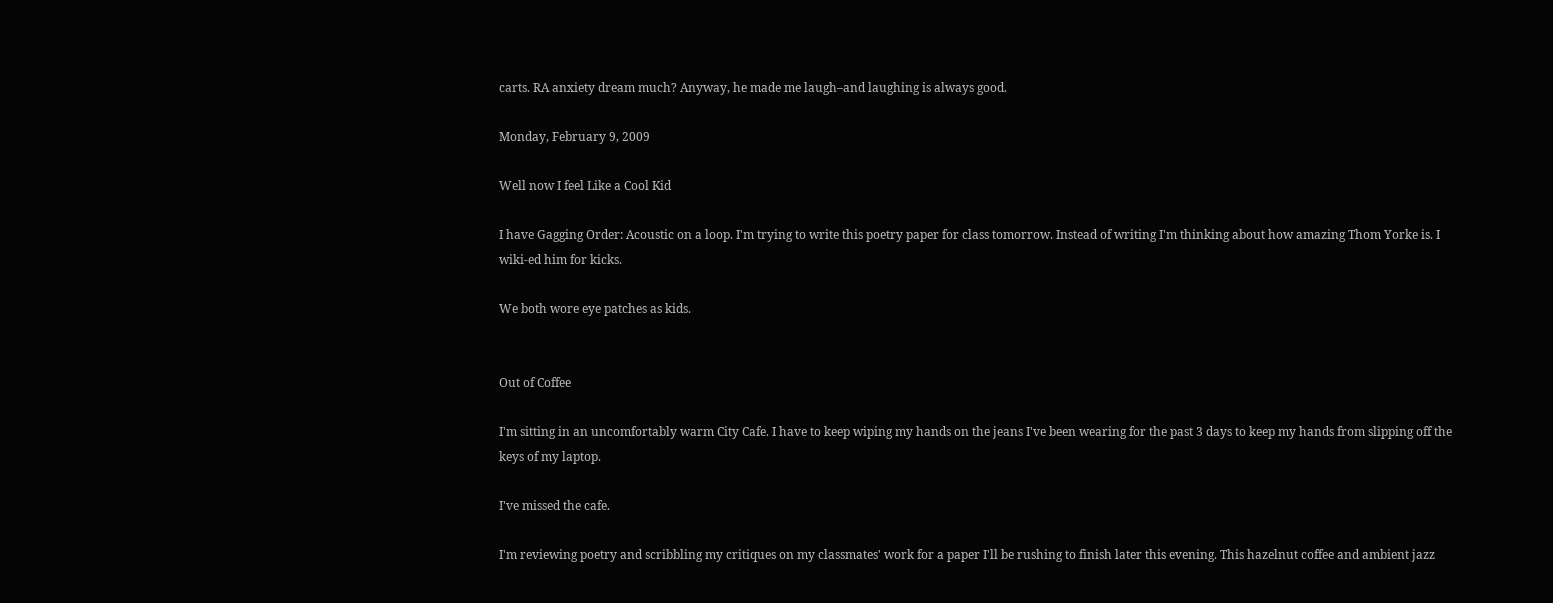carts. RA anxiety dream much? Anyway, he made me laugh–and laughing is always good.

Monday, February 9, 2009

Well now I feel Like a Cool Kid

I have Gagging Order: Acoustic on a loop. I'm trying to write this poetry paper for class tomorrow. Instead of writing I'm thinking about how amazing Thom Yorke is. I wiki-ed him for kicks.

We both wore eye patches as kids.


Out of Coffee

I'm sitting in an uncomfortably warm City Cafe. I have to keep wiping my hands on the jeans I've been wearing for the past 3 days to keep my hands from slipping off the keys of my laptop.

I've missed the cafe.

I'm reviewing poetry and scribbling my critiques on my classmates' work for a paper I'll be rushing to finish later this evening. This hazelnut coffee and ambient jazz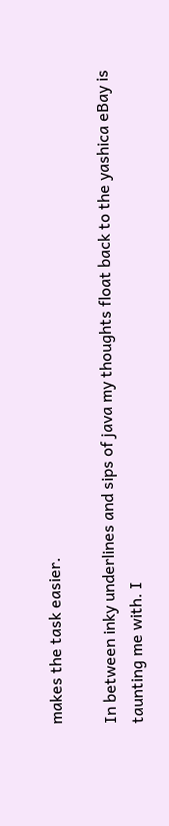makes the task easier.

In between inky underlines and sips of java my thoughts float back to the yashica eBay is taunting me with. I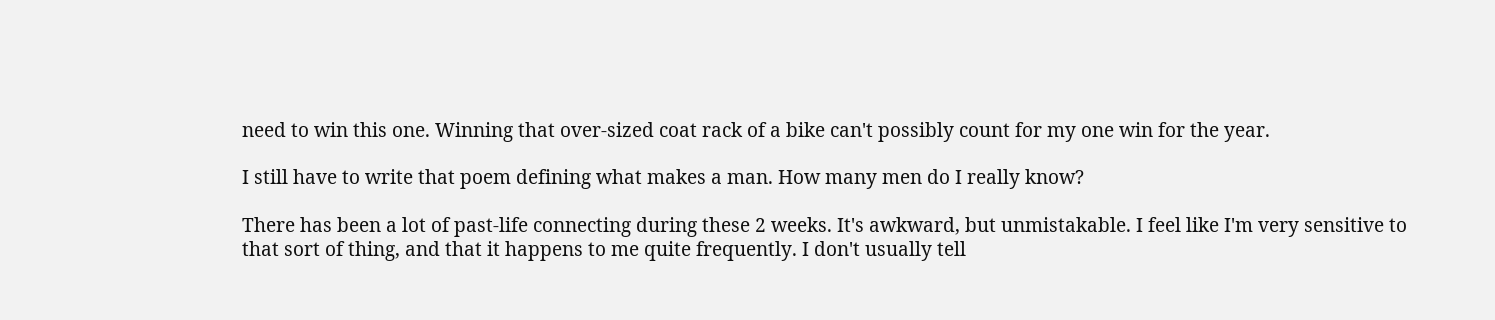need to win this one. Winning that over-sized coat rack of a bike can't possibly count for my one win for the year.

I still have to write that poem defining what makes a man. How many men do I really know?

There has been a lot of past-life connecting during these 2 weeks. It's awkward, but unmistakable. I feel like I'm very sensitive to that sort of thing, and that it happens to me quite frequently. I don't usually tell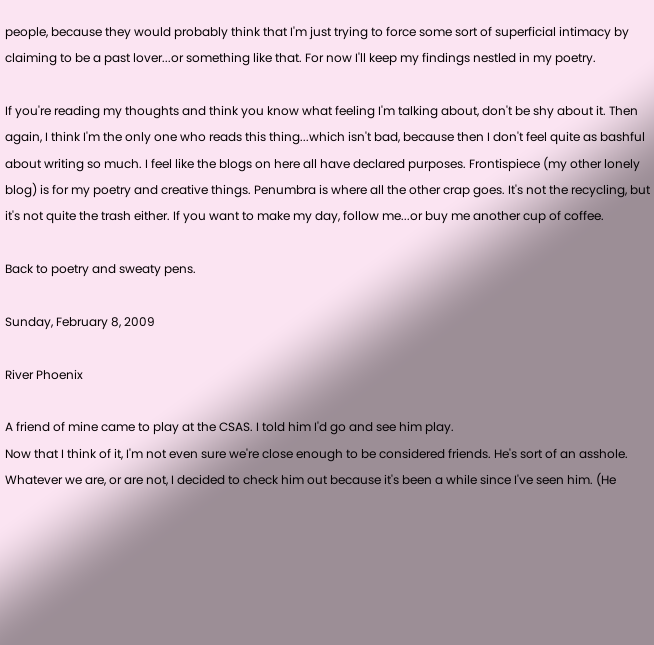people, because they would probably think that I'm just trying to force some sort of superficial intimacy by claiming to be a past lover...or something like that. For now I'll keep my findings nestled in my poetry.

If you're reading my thoughts and think you know what feeling I'm talking about, don't be shy about it. Then again, I think I'm the only one who reads this thing...which isn't bad, because then I don't feel quite as bashful about writing so much. I feel like the blogs on here all have declared purposes. Frontispiece (my other lonely blog) is for my poetry and creative things. Penumbra is where all the other crap goes. It's not the recycling, but it's not quite the trash either. If you want to make my day, follow me...or buy me another cup of coffee.

Back to poetry and sweaty pens.

Sunday, February 8, 2009

River Phoenix

A friend of mine came to play at the CSAS. I told him I'd go and see him play.
Now that I think of it, I'm not even sure we're close enough to be considered friends. He's sort of an asshole.
Whatever we are, or are not, I decided to check him out because it's been a while since I've seen him. (He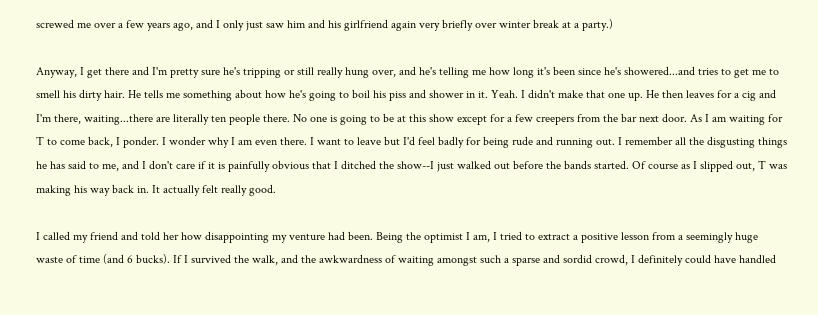screwed me over a few years ago, and I only just saw him and his girlfriend again very briefly over winter break at a party.)

Anyway, I get there and I'm pretty sure he's tripping or still really hung over, and he's telling me how long it's been since he's showered...and tries to get me to smell his dirty hair. He tells me something about how he's going to boil his piss and shower in it. Yeah. I didn't make that one up. He then leaves for a cig and I'm there, waiting...there are literally ten people there. No one is going to be at this show except for a few creepers from the bar next door. As I am waiting for T to come back, I ponder. I wonder why I am even there. I want to leave but I'd feel badly for being rude and running out. I remember all the disgusting things he has said to me, and I don't care if it is painfully obvious that I ditched the show--I just walked out before the bands started. Of course as I slipped out, T was making his way back in. It actually felt really good.

I called my friend and told her how disappointing my venture had been. Being the optimist I am, I tried to extract a positive lesson from a seemingly huge waste of time (and 6 bucks). If I survived the walk, and the awkwardness of waiting amongst such a sparse and sordid crowd, I definitely could have handled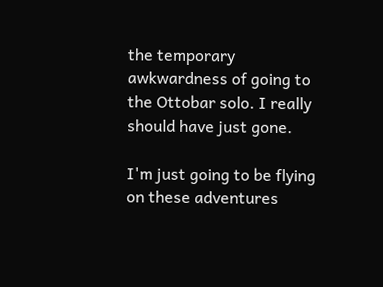the temporary awkwardness of going to the Ottobar solo. I really should have just gone.

I'm just going to be flying on these adventures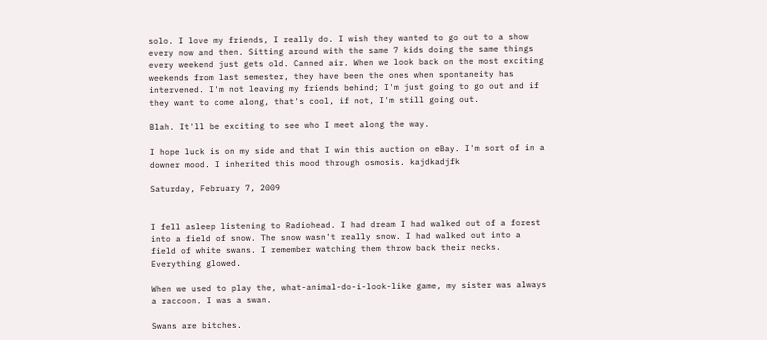solo. I love my friends, I really do. I wish they wanted to go out to a show every now and then. Sitting around with the same 7 kids doing the same things every weekend just gets old. Canned air. When we look back on the most exciting weekends from last semester, they have been the ones when spontaneity has intervened. I'm not leaving my friends behind; I'm just going to go out and if they want to come along, that's cool, if not, I'm still going out.

Blah. It'll be exciting to see who I meet along the way.

I hope luck is on my side and that I win this auction on eBay. I'm sort of in a downer mood. I inherited this mood through osmosis. kajdkadjfk

Saturday, February 7, 2009


I fell asleep listening to Radiohead. I had dream I had walked out of a forest into a field of snow. The snow wasn't really snow. I had walked out into a field of white swans. I remember watching them throw back their necks. Everything glowed.

When we used to play the, what-animal-do-i-look-like game, my sister was always a raccoon. I was a swan.

Swans are bitches.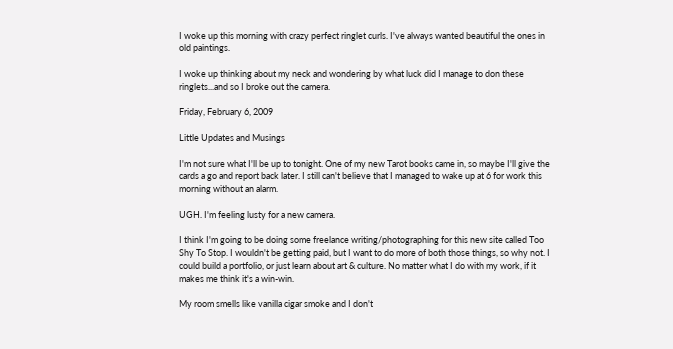I woke up this morning with crazy perfect ringlet curls. I've always wanted beautiful the ones in old paintings.

I woke up thinking about my neck and wondering by what luck did I manage to don these ringlets...and so I broke out the camera.

Friday, February 6, 2009

Little Updates and Musings

I'm not sure what I'll be up to tonight. One of my new Tarot books came in, so maybe I'll give the cards a go and report back later. I still can't believe that I managed to wake up at 6 for work this morning without an alarm.

UGH. I'm feeling lusty for a new camera.

I think I'm going to be doing some freelance writing/photographing for this new site called Too Shy To Stop. I wouldn't be getting paid, but I want to do more of both those things, so why not. I could build a portfolio, or just learn about art & culture. No matter what I do with my work, if it makes me think it's a win-win.

My room smells like vanilla cigar smoke and I don't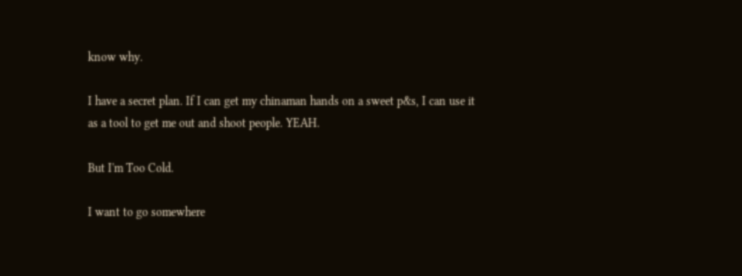know why.

I have a secret plan. If I can get my chinaman hands on a sweet p&s, I can use it as a tool to get me out and shoot people. YEAH.

But I'm Too Cold.

I want to go somewhere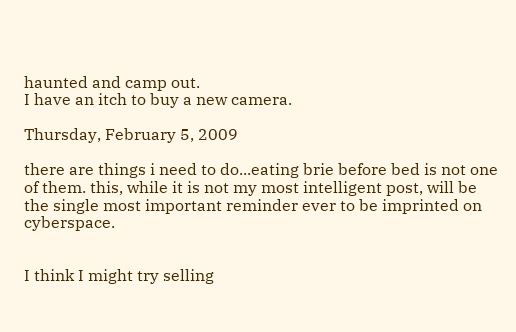haunted and camp out.
I have an itch to buy a new camera.

Thursday, February 5, 2009

there are things i need to do...eating brie before bed is not one of them. this, while it is not my most intelligent post, will be the single most important reminder ever to be imprinted on cyberspace.


I think I might try selling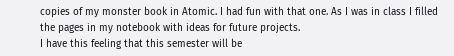copies of my monster book in Atomic. I had fun with that one. As I was in class I filled the pages in my notebook with ideas for future projects.
I have this feeling that this semester will be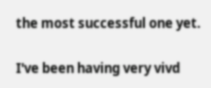the most successful one yet.

I've been having very vivd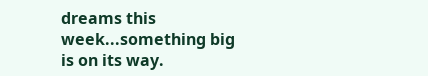dreams this week...something big is on its way.